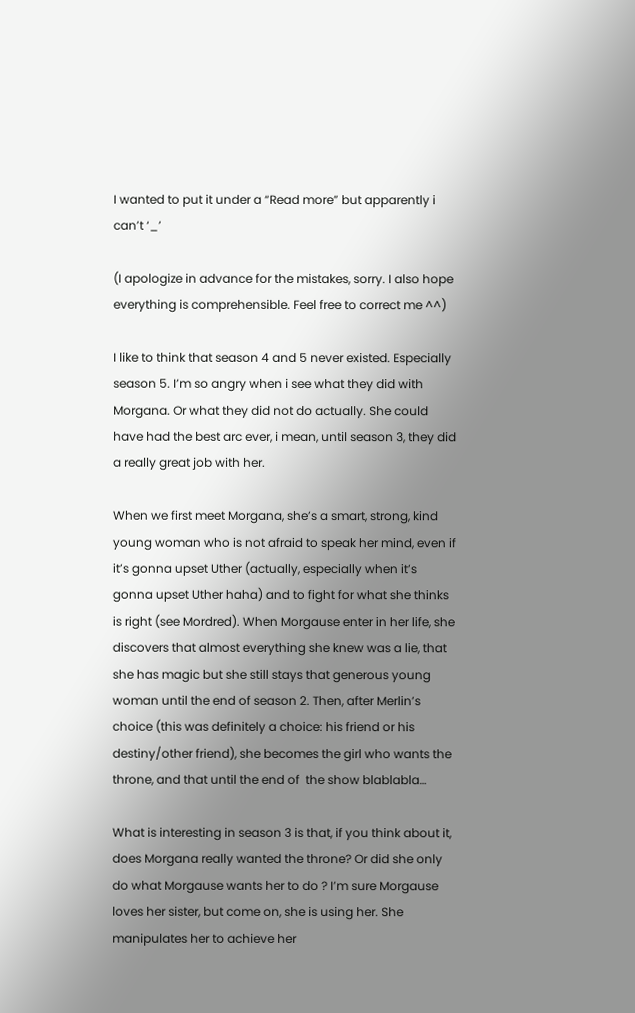I wanted to put it under a “Read more” but apparently i can’t ‘_’

(I apologize in advance for the mistakes, sorry. I also hope everything is comprehensible. Feel free to correct me ^^)

I like to think that season 4 and 5 never existed. Especially season 5. I’m so angry when i see what they did with Morgana. Or what they did not do actually. She could have had the best arc ever, i mean, until season 3, they did a really great job with her.

When we first meet Morgana, she’s a smart, strong, kind young woman who is not afraid to speak her mind, even if it’s gonna upset Uther (actually, especially when it’s gonna upset Uther haha) and to fight for what she thinks is right (see Mordred). When Morgause enter in her life, she discovers that almost everything she knew was a lie, that she has magic but she still stays that generous young woman until the end of season 2. Then, after Merlin’s choice (this was definitely a choice: his friend or his destiny/other friend), she becomes the girl who wants the throne, and that until the end of  the show blablabla…

What is interesting in season 3 is that, if you think about it, does Morgana really wanted the throne? Or did she only do what Morgause wants her to do ? I’m sure Morgause loves her sister, but come on, she is using her. She manipulates her to achieve her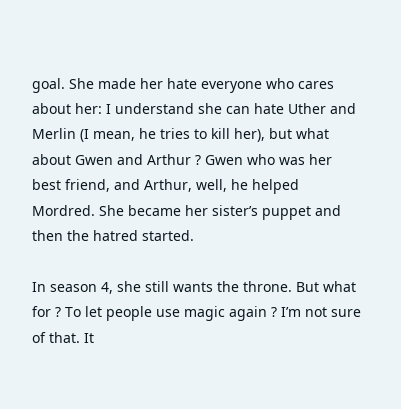goal. She made her hate everyone who cares about her: I understand she can hate Uther and Merlin (I mean, he tries to kill her), but what about Gwen and Arthur ? Gwen who was her best friend, and Arthur, well, he helped Mordred. She became her sister’s puppet and then the hatred started.

In season 4, she still wants the throne. But what for ? To let people use magic again ? I’m not sure of that. It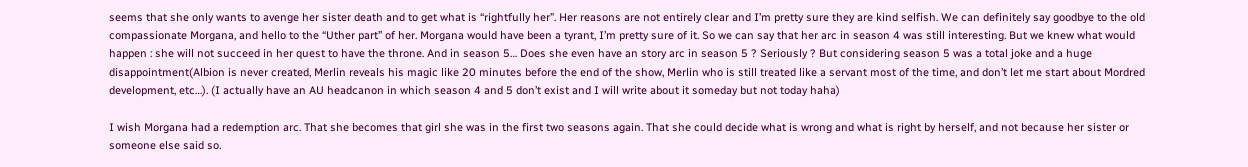seems that she only wants to avenge her sister death and to get what is “rightfully her”. Her reasons are not entirely clear and I’m pretty sure they are kind selfish. We can definitely say goodbye to the old compassionate Morgana, and hello to the “Uther part” of her. Morgana would have been a tyrant, I’m pretty sure of it. So we can say that her arc in season 4 was still interesting. But we knew what would happen : she will not succeed in her quest to have the throne. And in season 5… Does she even have an story arc in season 5 ? Seriously ? But considering season 5 was a total joke and a huge disappointment(Albion is never created, Merlin reveals his magic like 20 minutes before the end of the show, Merlin who is still treated like a servant most of the time, and don’t let me start about Mordred development, etc…). (I actually have an AU headcanon in which season 4 and 5 don’t exist and I will write about it someday but not today haha)

I wish Morgana had a redemption arc. That she becomes that girl she was in the first two seasons again. That she could decide what is wrong and what is right by herself, and not because her sister or someone else said so.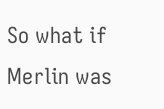So what if Merlin was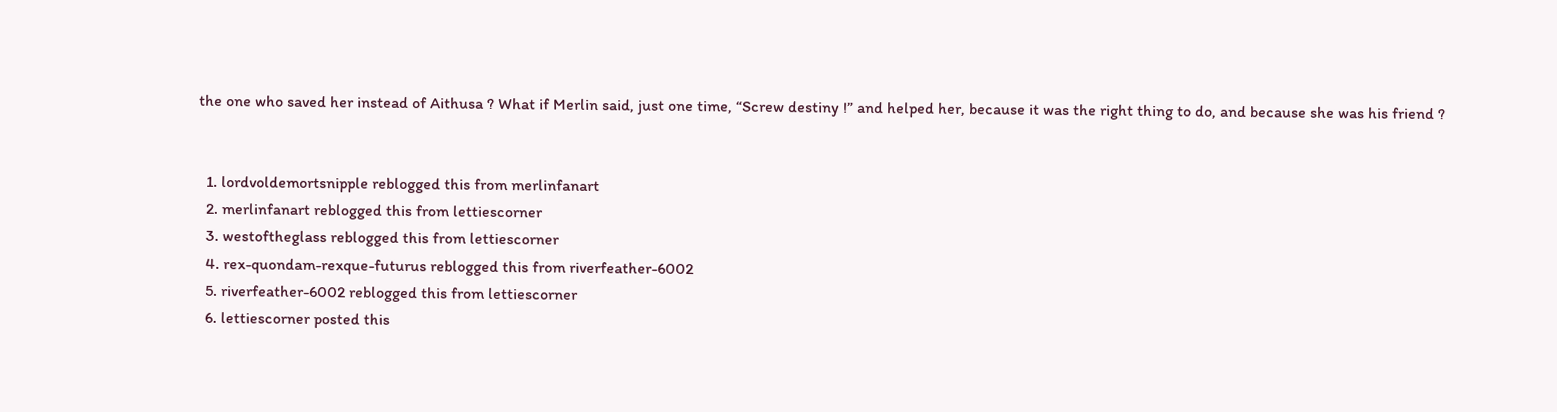the one who saved her instead of Aithusa ? What if Merlin said, just one time, “Screw destiny !” and helped her, because it was the right thing to do, and because she was his friend ?


  1. lordvoldemortsnipple reblogged this from merlinfanart
  2. merlinfanart reblogged this from lettiescorner
  3. westoftheglass reblogged this from lettiescorner
  4. rex-quondam-rexque-futurus reblogged this from riverfeather-6002
  5. riverfeather-6002 reblogged this from lettiescorner
  6. lettiescorner posted this